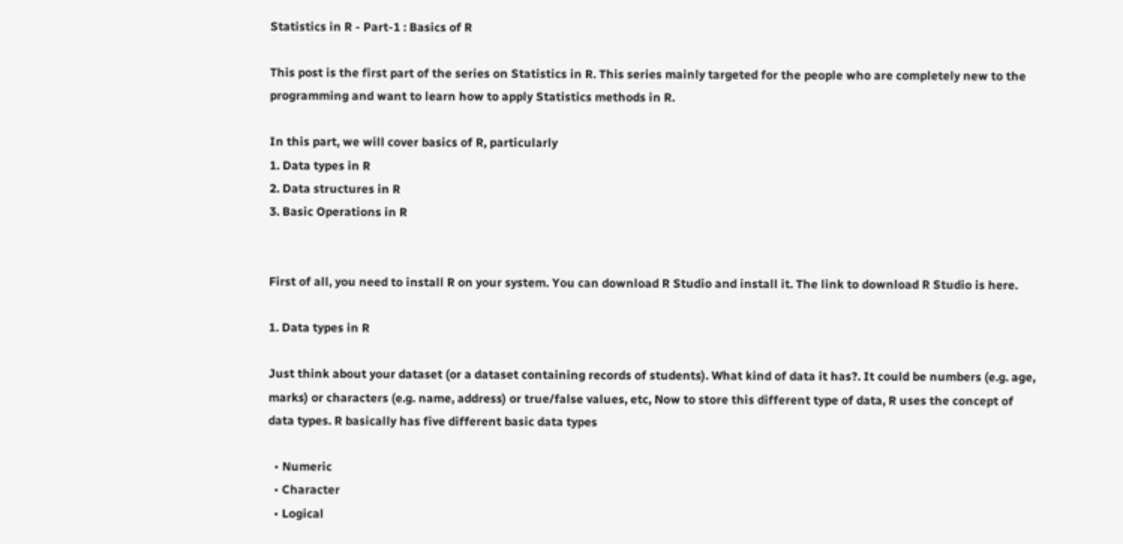Statistics in R - Part-1 : Basics of R

This post is the first part of the series on Statistics in R. This series mainly targeted for the people who are completely new to the programming and want to learn how to apply Statistics methods in R.

In this part, we will cover basics of R, particularly
1. Data types in R
2. Data structures in R
3. Basic Operations in R


First of all, you need to install R on your system. You can download R Studio and install it. The link to download R Studio is here.

1. Data types in R

Just think about your dataset (or a dataset containing records of students). What kind of data it has?. It could be numbers (e.g. age, marks) or characters (e.g. name, address) or true/false values, etc, Now to store this different type of data, R uses the concept of data types. R basically has five different basic data types

  • Numeric
  • Character
  • Logical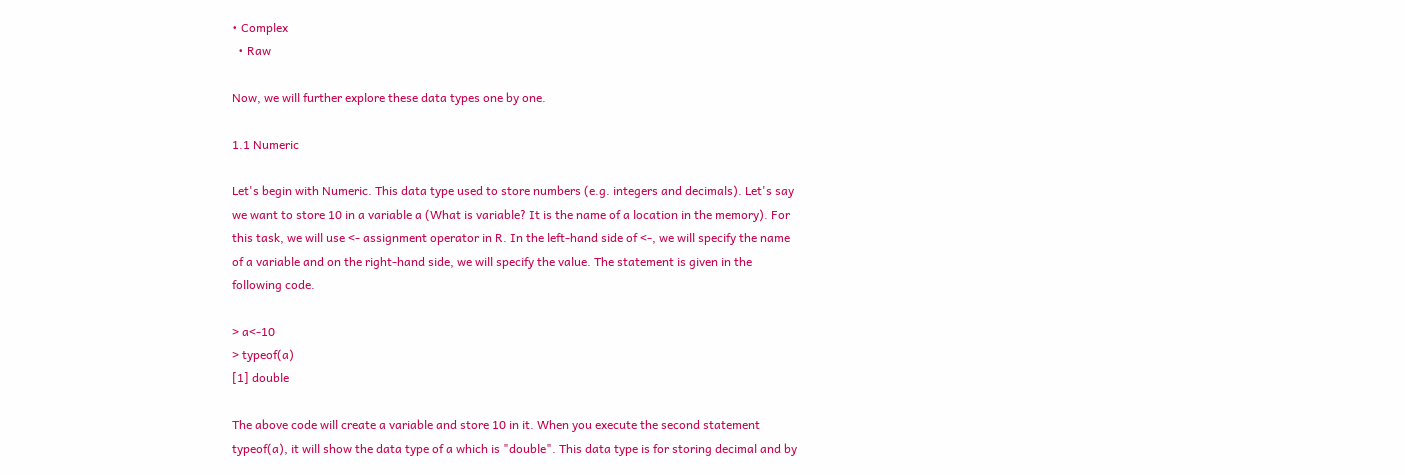• Complex
  • Raw

Now, we will further explore these data types one by one.

1.1 Numeric

Let's begin with Numeric. This data type used to store numbers (e.g. integers and decimals). Let's say we want to store 10 in a variable a (What is variable? It is the name of a location in the memory). For this task, we will use <- assignment operator in R. In the left-hand side of <-, we will specify the name of a variable and on the right-hand side, we will specify the value. The statement is given in the following code.

> a<-10
> typeof(a)
[1] double

The above code will create a variable and store 10 in it. When you execute the second statement typeof(a), it will show the data type of a which is "double". This data type is for storing decimal and by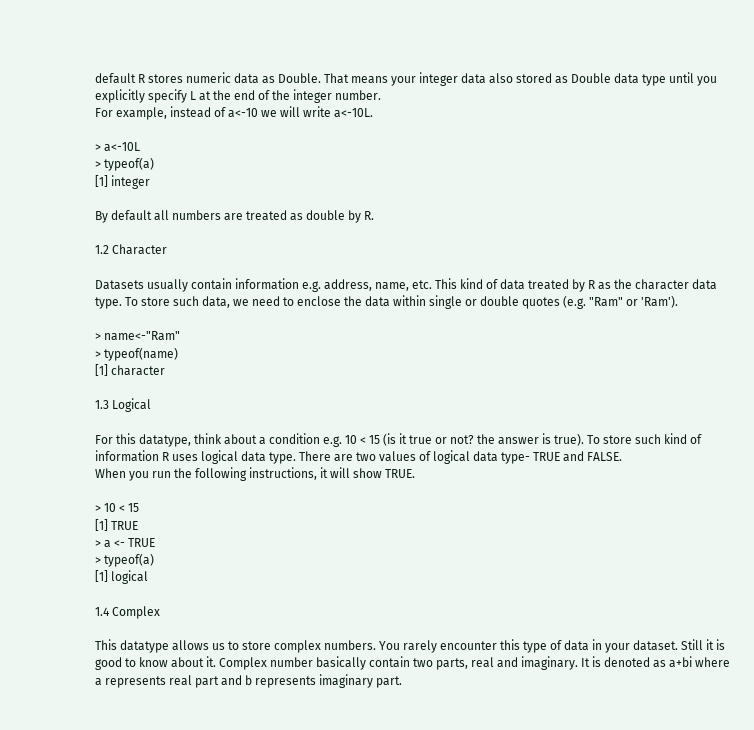default R stores numeric data as Double. That means your integer data also stored as Double data type until you explicitly specify L at the end of the integer number.
For example, instead of a<-10 we will write a<-10L.

> a<-10L
> typeof(a)
[1] integer

By default all numbers are treated as double by R.

1.2 Character

Datasets usually contain information e.g. address, name, etc. This kind of data treated by R as the character data type. To store such data, we need to enclose the data within single or double quotes (e.g. "Ram" or 'Ram').

> name<-"Ram"
> typeof(name)
[1] character

1.3 Logical

For this datatype, think about a condition e.g. 10 < 15 (is it true or not? the answer is true). To store such kind of information R uses logical data type. There are two values of logical data type- TRUE and FALSE.
When you run the following instructions, it will show TRUE.

> 10 < 15
[1] TRUE
> a <- TRUE
> typeof(a)
[1] logical

1.4 Complex

This datatype allows us to store complex numbers. You rarely encounter this type of data in your dataset. Still it is good to know about it. Complex number basically contain two parts, real and imaginary. It is denoted as a+bi where a represents real part and b represents imaginary part.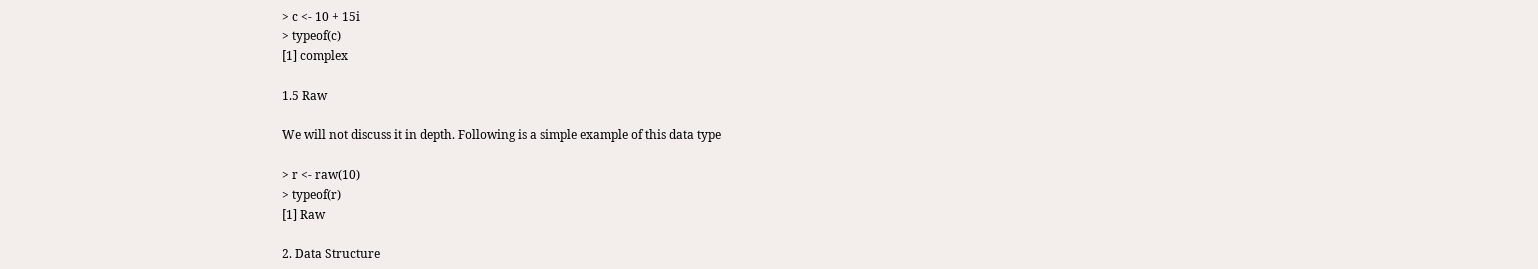> c <- 10 + 15i
> typeof(c)
[1] complex

1.5 Raw

We will not discuss it in depth. Following is a simple example of this data type

> r <- raw(10)
> typeof(r)
[1] Raw

2. Data Structure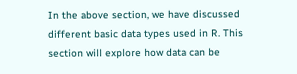In the above section, we have discussed different basic data types used in R. This section will explore how data can be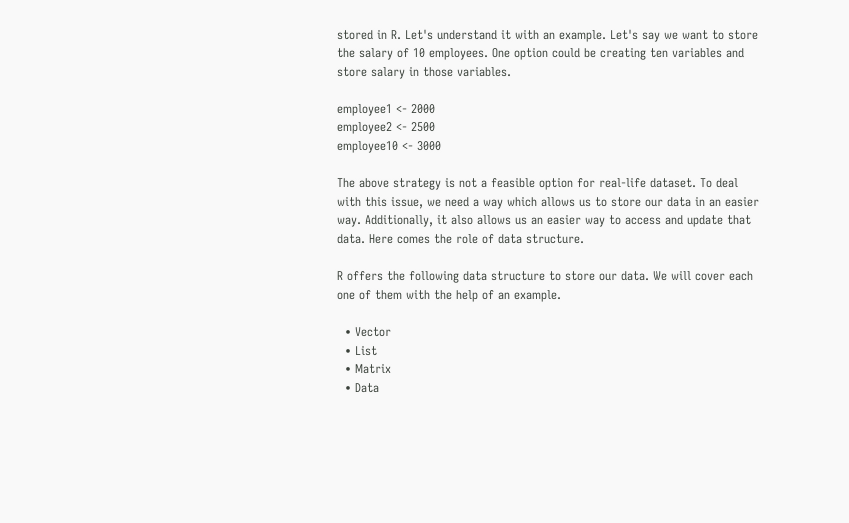stored in R. Let's understand it with an example. Let's say we want to store the salary of 10 employees. One option could be creating ten variables and store salary in those variables.

employee1 <- 2000
employee2 <- 2500
employee10 <- 3000

The above strategy is not a feasible option for real-life dataset. To deal with this issue, we need a way which allows us to store our data in an easier way. Additionally, it also allows us an easier way to access and update that data. Here comes the role of data structure.

R offers the following data structure to store our data. We will cover each one of them with the help of an example.

  • Vector
  • List
  • Matrix
  • Data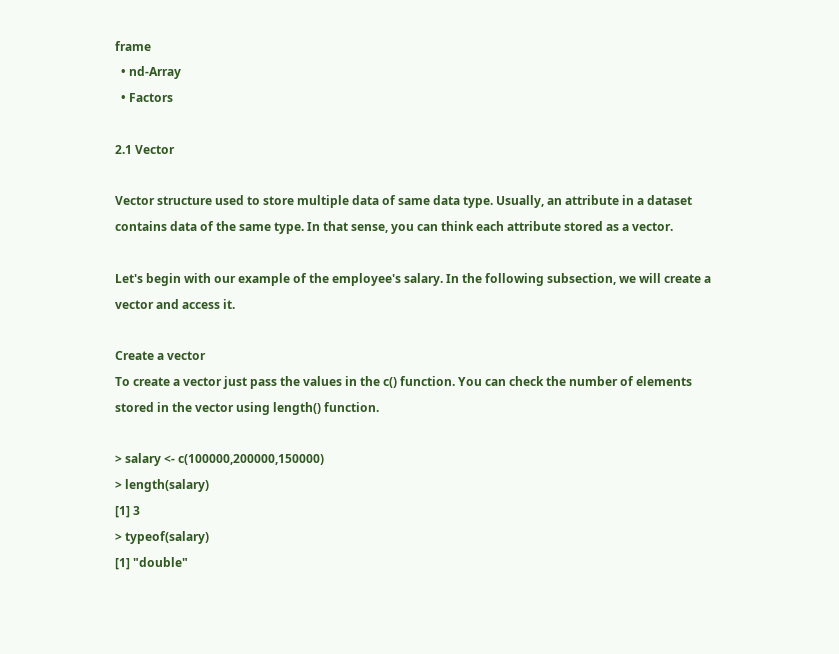frame
  • nd-Array
  • Factors

2.1 Vector

Vector structure used to store multiple data of same data type. Usually, an attribute in a dataset contains data of the same type. In that sense, you can think each attribute stored as a vector.

Let's begin with our example of the employee's salary. In the following subsection, we will create a vector and access it.

Create a vector
To create a vector just pass the values in the c() function. You can check the number of elements stored in the vector using length() function.

> salary <- c(100000,200000,150000)
> length(salary)
[1] 3
> typeof(salary)
[1] "double"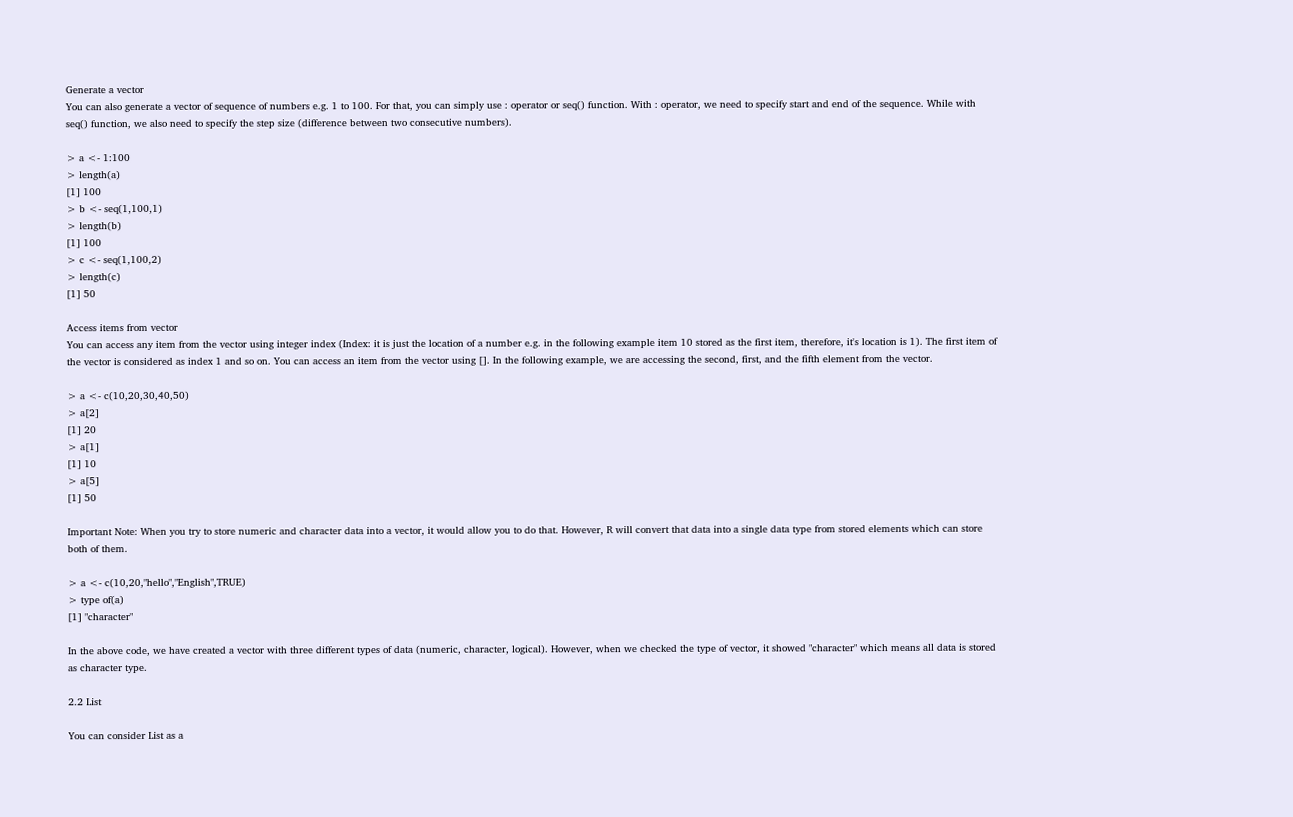Generate a vector
You can also generate a vector of sequence of numbers e.g. 1 to 100. For that, you can simply use : operator or seq() function. With : operator, we need to specify start and end of the sequence. While with seq() function, we also need to specify the step size (difference between two consecutive numbers).

> a <- 1:100
> length(a)
[1] 100
> b <- seq(1,100,1)
> length(b)
[1] 100
> c <- seq(1,100,2)
> length(c)
[1] 50

Access items from vector
You can access any item from the vector using integer index (Index: it is just the location of a number e.g. in the following example item 10 stored as the first item, therefore, it's location is 1). The first item of the vector is considered as index 1 and so on. You can access an item from the vector using []. In the following example, we are accessing the second, first, and the fifth element from the vector.

> a <- c(10,20,30,40,50)
> a[2]
[1] 20
> a[1]
[1] 10
> a[5]
[1] 50

Important Note: When you try to store numeric and character data into a vector, it would allow you to do that. However, R will convert that data into a single data type from stored elements which can store both of them.

> a <- c(10,20,"hello","English",TRUE)
> type of(a)
[1] "character"

In the above code, we have created a vector with three different types of data (numeric, character, logical). However, when we checked the type of vector, it showed "character" which means all data is stored as character type.

2.2 List

You can consider List as a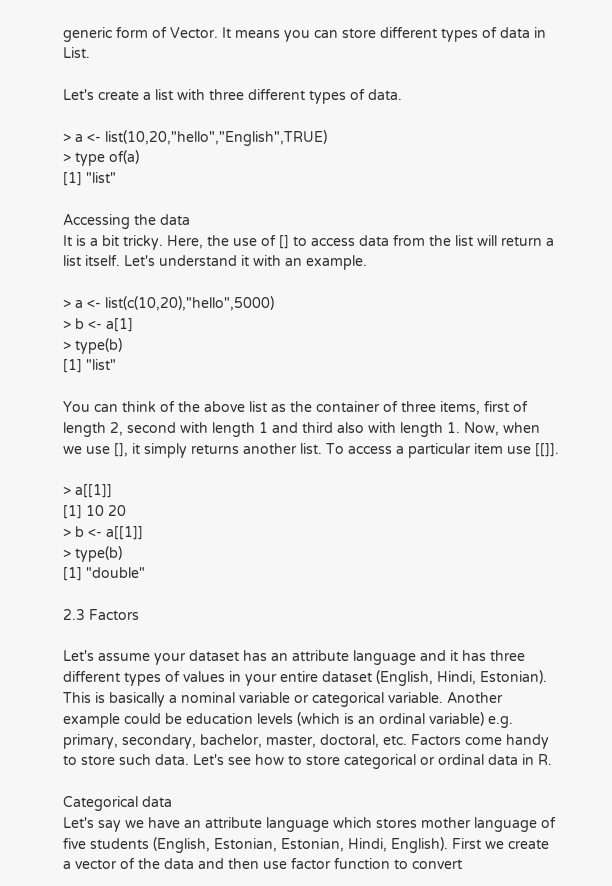generic form of Vector. It means you can store different types of data in List.

Let's create a list with three different types of data.

> a <- list(10,20,"hello","English",TRUE)
> type of(a)
[1] "list"

Accessing the data
It is a bit tricky. Here, the use of [] to access data from the list will return a list itself. Let's understand it with an example.

> a <- list(c(10,20),"hello",5000)
> b <- a[1]
> type(b)
[1] "list"

You can think of the above list as the container of three items, first of length 2, second with length 1 and third also with length 1. Now, when we use [], it simply returns another list. To access a particular item use [[]].

> a[[1]]
[1] 10 20
> b <- a[[1]]
> type(b)
[1] "double"

2.3 Factors

Let's assume your dataset has an attribute language and it has three different types of values in your entire dataset (English, Hindi, Estonian). This is basically a nominal variable or categorical variable. Another example could be education levels (which is an ordinal variable) e.g. primary, secondary, bachelor, master, doctoral, etc. Factors come handy to store such data. Let's see how to store categorical or ordinal data in R.

Categorical data
Let's say we have an attribute language which stores mother language of five students (English, Estonian, Estonian, Hindi, English). First we create a vector of the data and then use factor function to convert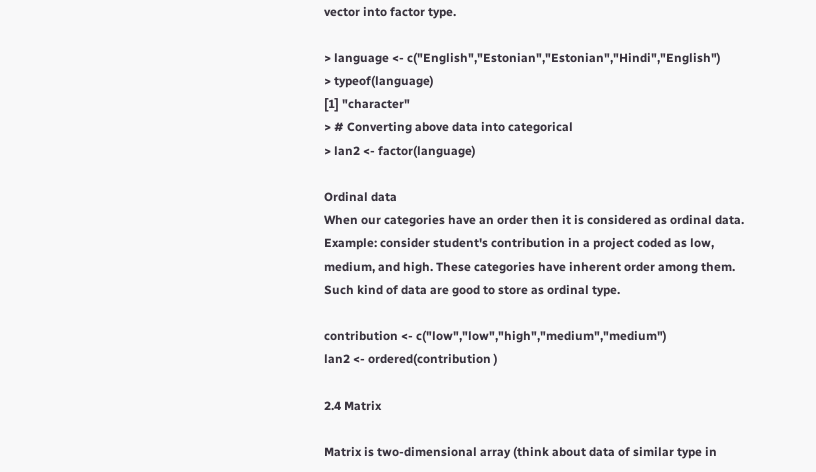vector into factor type.

> language <- c("English","Estonian","Estonian","Hindi","English")
> typeof(language)
[1] "character"
> # Converting above data into categorical
> lan2 <- factor(language)

Ordinal data
When our categories have an order then it is considered as ordinal data. Example: consider student's contribution in a project coded as low, medium, and high. These categories have inherent order among them. Such kind of data are good to store as ordinal type.

contribution <- c("low","low","high","medium","medium")
lan2 <- ordered(contribution )

2.4 Matrix

Matrix is two-dimensional array (think about data of similar type in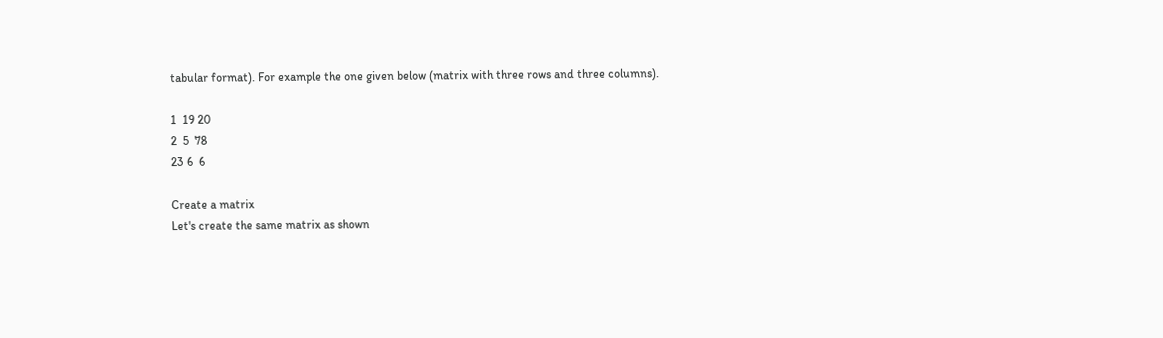tabular format). For example the one given below (matrix with three rows and three columns).

1  19 20
2  5  78
23 6  6

Create a matrix
Let's create the same matrix as shown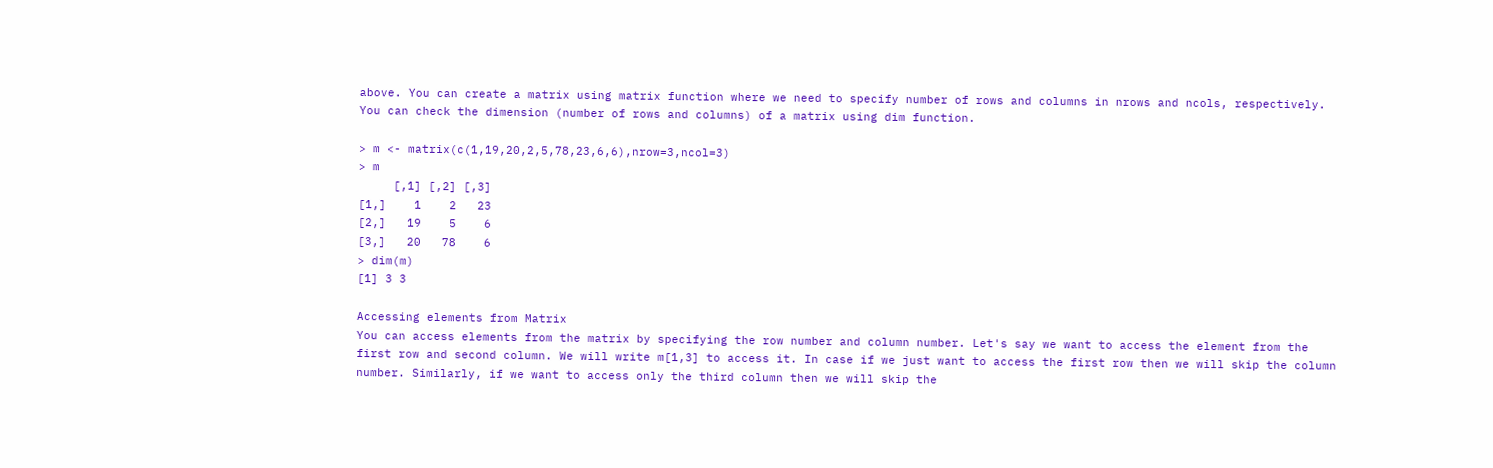above. You can create a matrix using matrix function where we need to specify number of rows and columns in nrows and ncols, respectively. You can check the dimension (number of rows and columns) of a matrix using dim function.

> m <- matrix(c(1,19,20,2,5,78,23,6,6),nrow=3,ncol=3)
> m
     [,1] [,2] [,3]
[1,]    1    2   23
[2,]   19    5    6
[3,]   20   78    6
> dim(m)
[1] 3 3

Accessing elements from Matrix
You can access elements from the matrix by specifying the row number and column number. Let's say we want to access the element from the first row and second column. We will write m[1,3] to access it. In case if we just want to access the first row then we will skip the column number. Similarly, if we want to access only the third column then we will skip the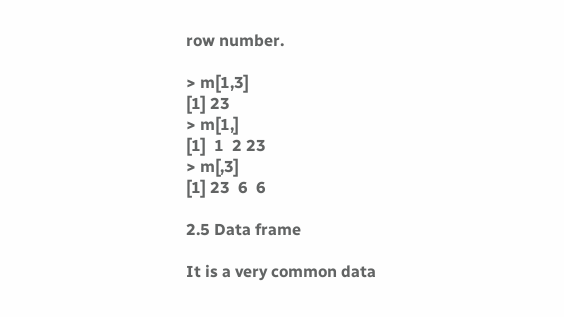row number.

> m[1,3]
[1] 23
> m[1,]
[1]  1  2 23
> m[,3]
[1] 23  6  6

2.5 Data frame

It is a very common data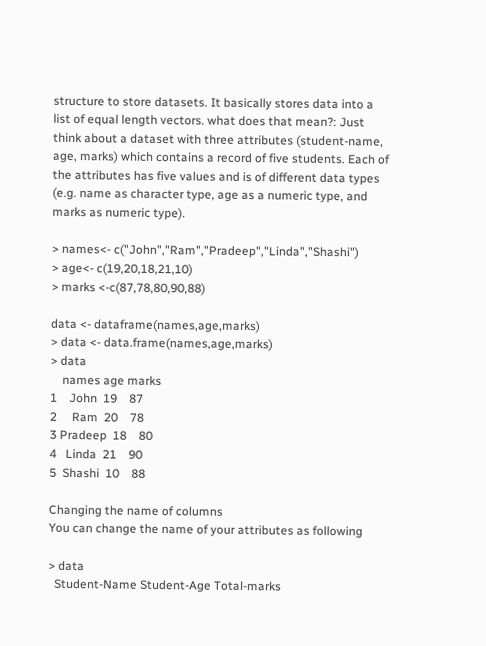structure to store datasets. It basically stores data into a list of equal length vectors. what does that mean?: Just think about a dataset with three attributes (student-name, age, marks) which contains a record of five students. Each of the attributes has five values and is of different data types (e.g. name as character type, age as a numeric type, and marks as numeric type).

> names<- c("John","Ram","Pradeep","Linda","Shashi")
> age<- c(19,20,18,21,10)
> marks <-c(87,78,80,90,88)

data <- dataframe(names,age,marks)
> data <- data.frame(names,age,marks)
> data
    names age marks
1    John  19    87
2     Ram  20    78
3 Pradeep  18    80
4   Linda  21    90
5  Shashi  10    88

Changing the name of columns
You can change the name of your attributes as following

> data
  Student-Name Student-Age Total-marks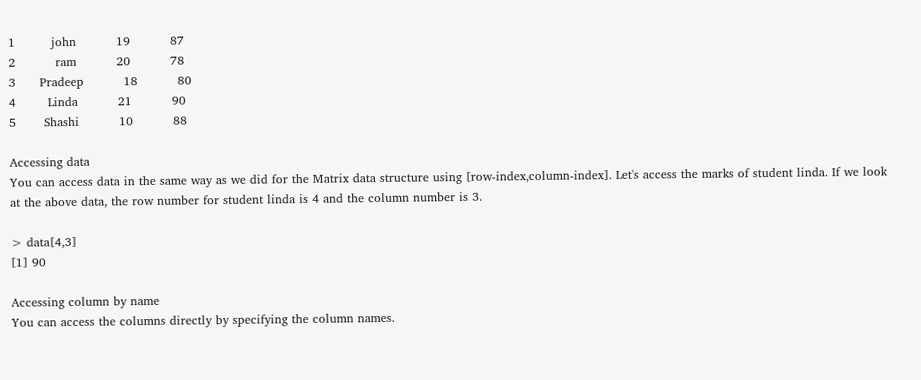1         john          19          87
2          ram          20          78
3      Pradeep          18          80
4        Linda          21          90
5       Shashi          10          88

Accessing data
You can access data in the same way as we did for the Matrix data structure using [row-index,column-index]. Let's access the marks of student linda. If we look at the above data, the row number for student linda is 4 and the column number is 3.

> data[4,3]
[1] 90

Accessing column by name
You can access the columns directly by specifying the column names.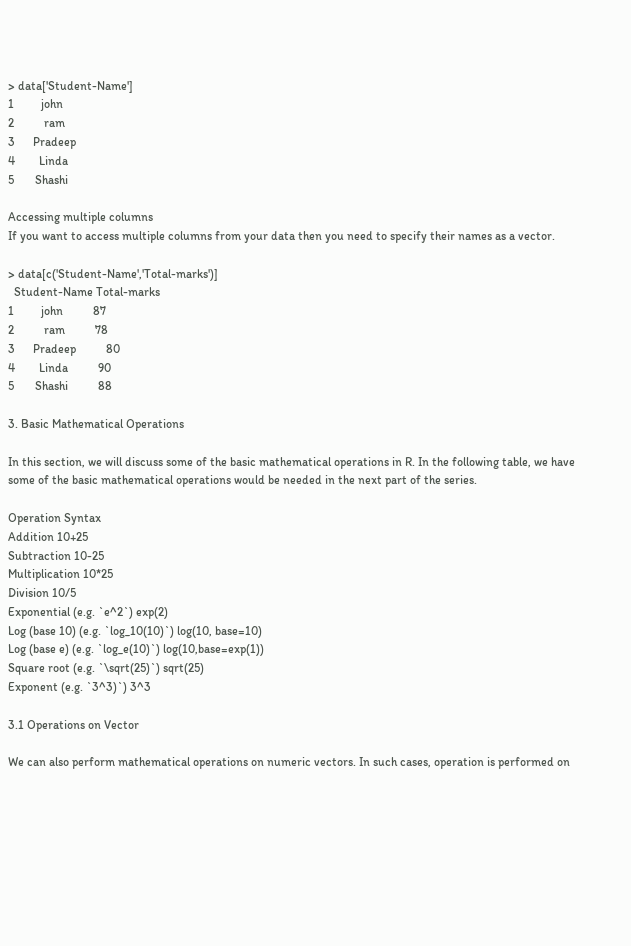> data['Student-Name']
1         john
2          ram
3      Pradeep
4        Linda
5       Shashi

Accessing multiple columns
If you want to access multiple columns from your data then you need to specify their names as a vector.

> data[c('Student-Name','Total-marks')]
  Student-Name Total-marks
1         john          87
2          ram          78
3      Pradeep          80
4        Linda          90
5       Shashi          88

3. Basic Mathematical Operations

In this section, we will discuss some of the basic mathematical operations in R. In the following table, we have some of the basic mathematical operations would be needed in the next part of the series.

Operation Syntax
Addition 10+25
Subtraction 10-25
Multiplication 10*25
Division 10/5
Exponential (e.g. `e^2`) exp(2)
Log (base 10) (e.g. `log_10(10)`) log(10, base=10)
Log (base e) (e.g. `log_e(10)`) log(10,base=exp(1))
Square root (e.g. `\sqrt(25)`) sqrt(25)
Exponent (e.g. `3^3)`) 3^3

3.1 Operations on Vector

We can also perform mathematical operations on numeric vectors. In such cases, operation is performed on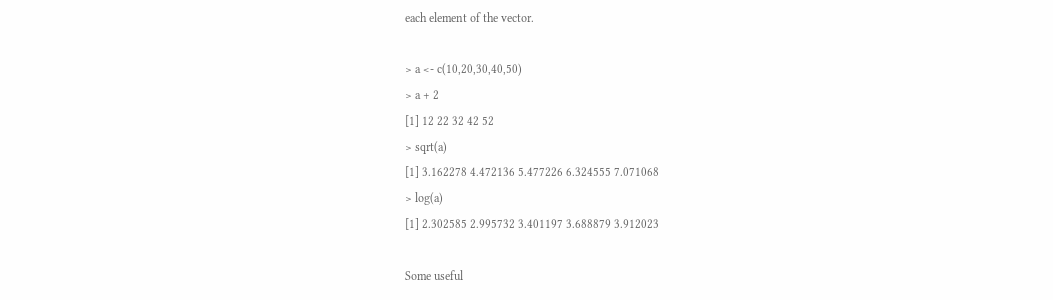each element of the vector.

> a <- c(10,20,30,40,50)
> a + 2
[1] 12 22 32 42 52
> sqrt(a)
[1] 3.162278 4.472136 5.477226 6.324555 7.071068
> log(a)
[1] 2.302585 2.995732 3.401197 3.688879 3.912023

Some useful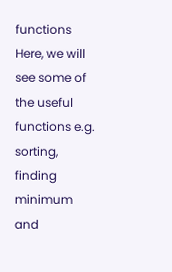functions
Here, we will see some of the useful functions e.g. sorting, finding minimum and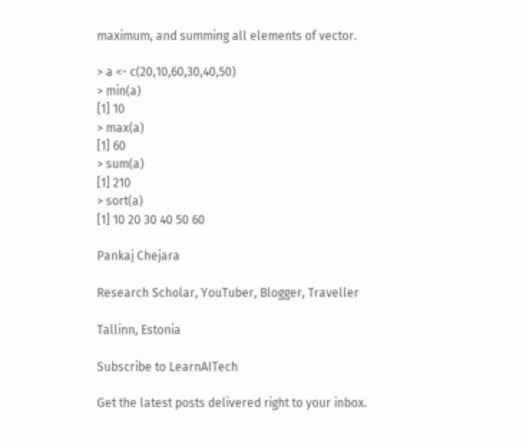maximum, and summing all elements of vector.

> a <- c(20,10,60,30,40,50)
> min(a)
[1] 10
> max(a)
[1] 60
> sum(a)
[1] 210
> sort(a)
[1] 10 20 30 40 50 60

Pankaj Chejara

Research Scholar, YouTuber, Blogger, Traveller

Tallinn, Estonia

Subscribe to LearnAITech

Get the latest posts delivered right to your inbox.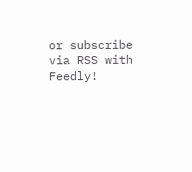or subscribe via RSS with Feedly!